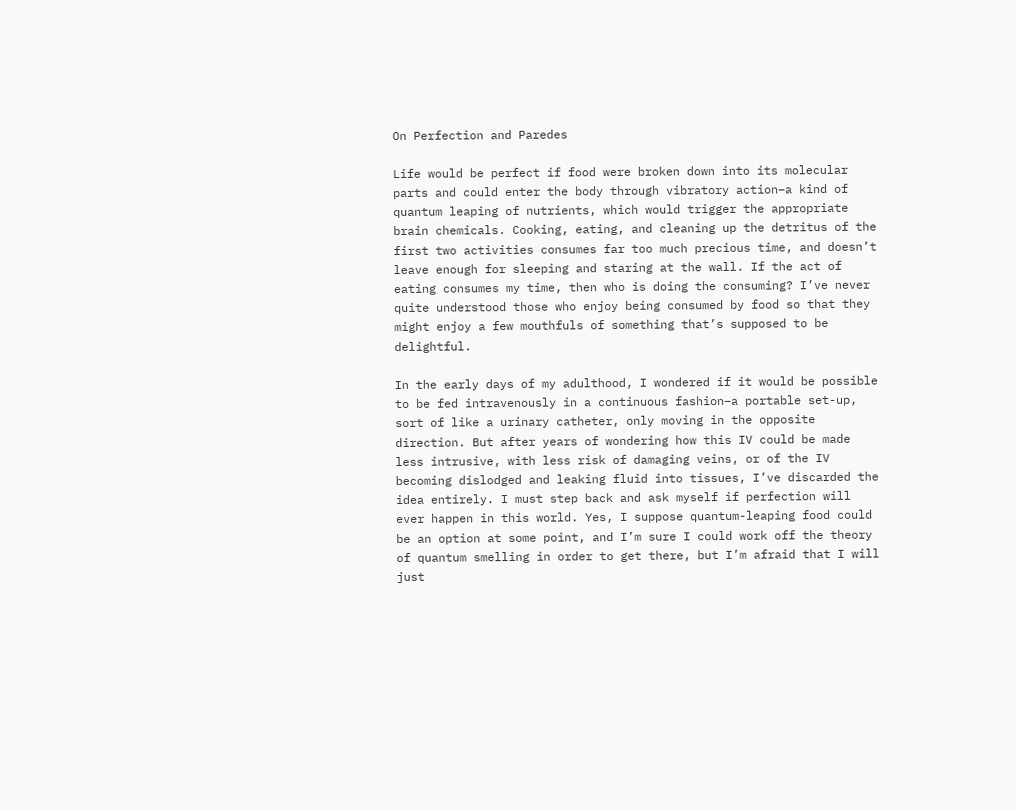On Perfection and Paredes

Life would be perfect if food were broken down into its molecular parts and could enter the body through vibratory action–a kind of quantum leaping of nutrients, which would trigger the appropriate brain chemicals. Cooking, eating, and cleaning up the detritus of the first two activities consumes far too much precious time, and doesn’t leave enough for sleeping and staring at the wall. If the act of eating consumes my time, then who is doing the consuming? I’ve never quite understood those who enjoy being consumed by food so that they might enjoy a few mouthfuls of something that’s supposed to be delightful.

In the early days of my adulthood, I wondered if it would be possible to be fed intravenously in a continuous fashion–a portable set-up, sort of like a urinary catheter, only moving in the opposite direction. But after years of wondering how this IV could be made less intrusive, with less risk of damaging veins, or of the IV becoming dislodged and leaking fluid into tissues, I’ve discarded the idea entirely. I must step back and ask myself if perfection will ever happen in this world. Yes, I suppose quantum-leaping food could be an option at some point, and I’m sure I could work off the theory of quantum smelling in order to get there, but I’m afraid that I will just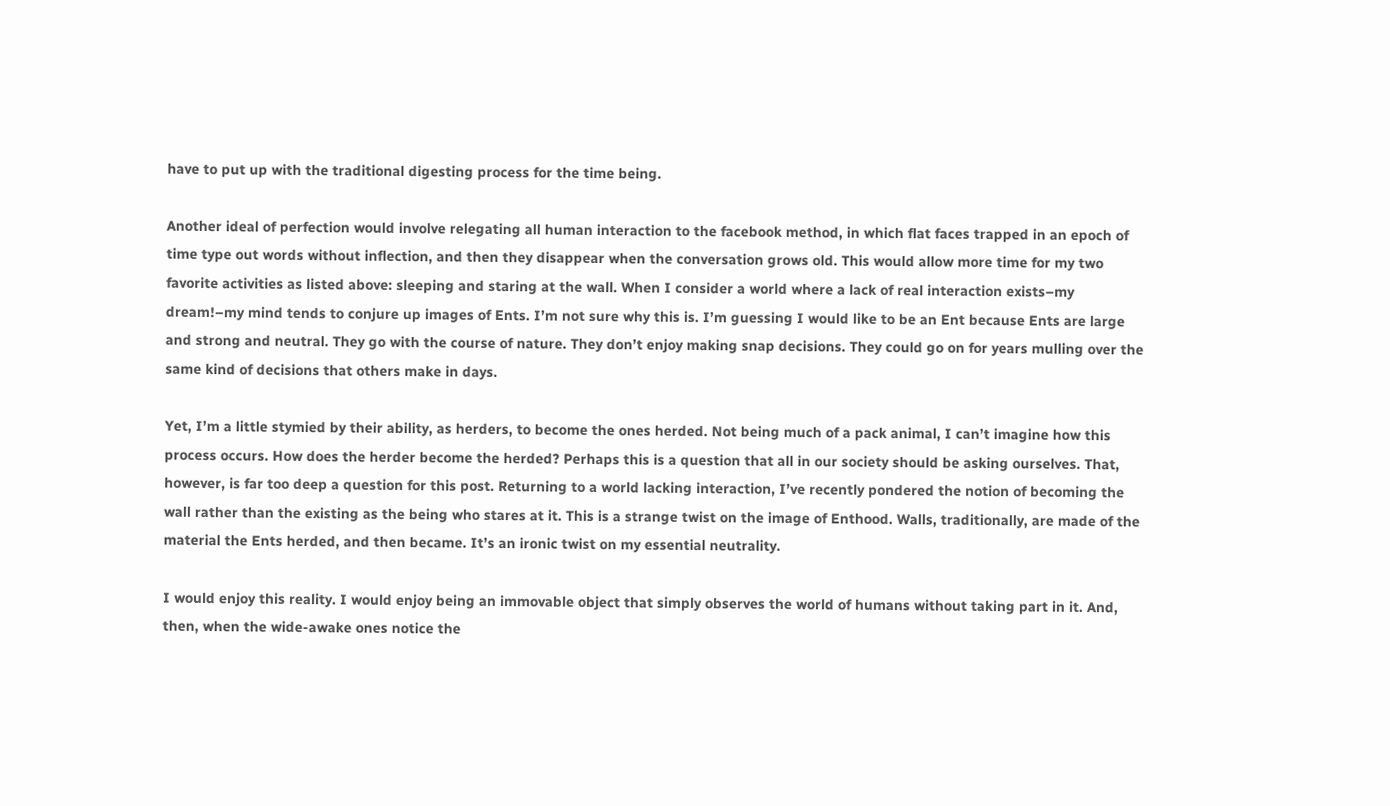have to put up with the traditional digesting process for the time being.

Another ideal of perfection would involve relegating all human interaction to the facebook method, in which flat faces trapped in an epoch of time type out words without inflection, and then they disappear when the conversation grows old. This would allow more time for my two favorite activities as listed above: sleeping and staring at the wall. When I consider a world where a lack of real interaction exists–my dream!–my mind tends to conjure up images of Ents. I’m not sure why this is. I’m guessing I would like to be an Ent because Ents are large and strong and neutral. They go with the course of nature. They don’t enjoy making snap decisions. They could go on for years mulling over the same kind of decisions that others make in days.

Yet, I’m a little stymied by their ability, as herders, to become the ones herded. Not being much of a pack animal, I can’t imagine how this process occurs. How does the herder become the herded? Perhaps this is a question that all in our society should be asking ourselves. That, however, is far too deep a question for this post. Returning to a world lacking interaction, I’ve recently pondered the notion of becoming the wall rather than the existing as the being who stares at it. This is a strange twist on the image of Enthood. Walls, traditionally, are made of the material the Ents herded, and then became. It’s an ironic twist on my essential neutrality.

I would enjoy this reality. I would enjoy being an immovable object that simply observes the world of humans without taking part in it. And, then, when the wide-awake ones notice the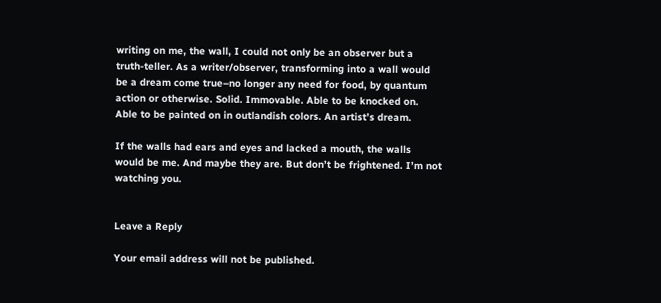writing on me, the wall, I could not only be an observer but a truth-teller. As a writer/observer, transforming into a wall would be a dream come true–no longer any need for food, by quantum action or otherwise. Solid. Immovable. Able to be knocked on. Able to be painted on in outlandish colors. An artist’s dream.

If the walls had ears and eyes and lacked a mouth, the walls would be me. And maybe they are. But don’t be frightened. I’m not watching you.


Leave a Reply

Your email address will not be published.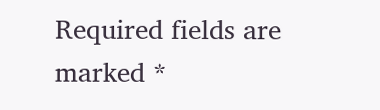Required fields are marked *